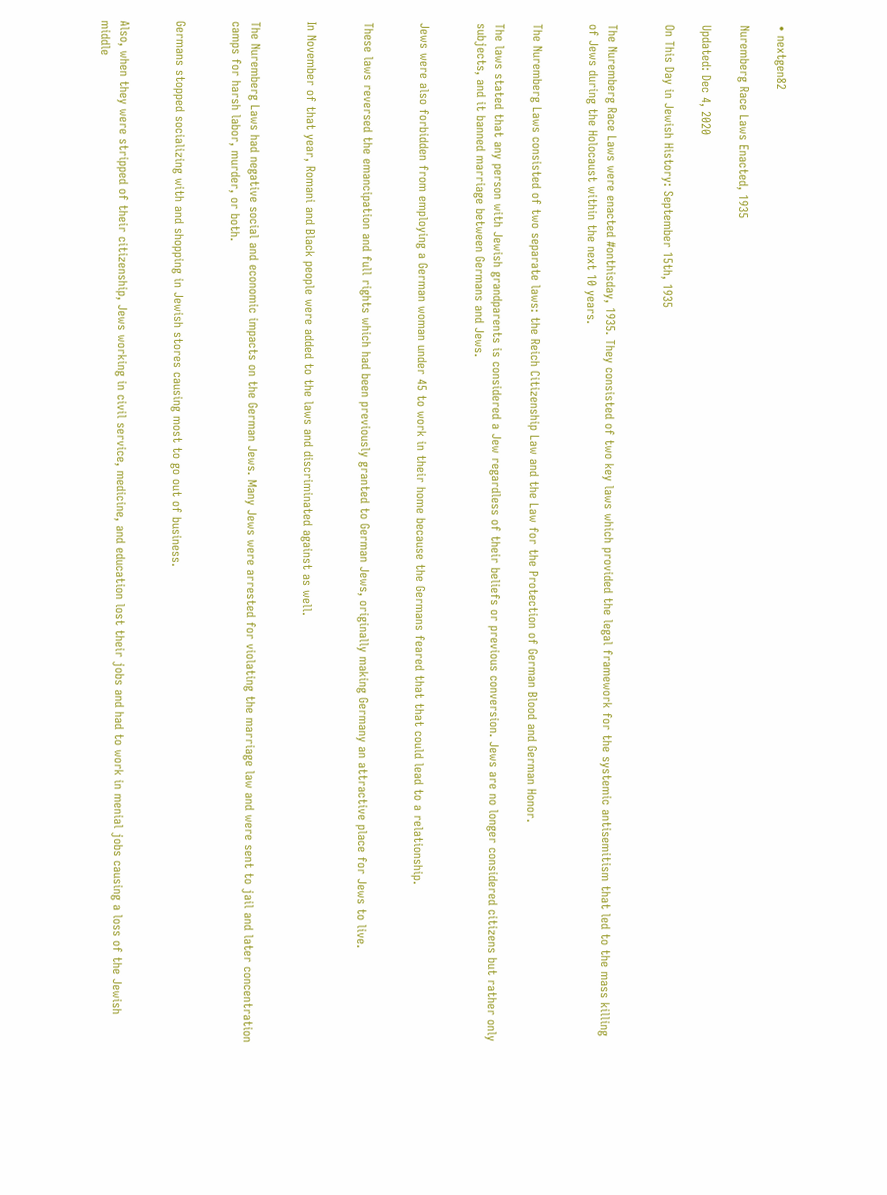• nextgen82

Nuremberg Race Laws Enacted, 1935

Updated: Dec 4, 2020

On This Day in Jewish History: September 15th, 1935


The Nuremberg Race Laws were enacted #onthisday, 1935. They consisted of two key laws which provided the legal framework for the systemic antisemitism that led to the mass killing of Jews during the Holocaust within the next 10 years.


The Nuremberg Laws consisted of two separate laws: the Reich Citizenship Law and the Law for the Protection of German Blood and German Honor.

The laws stated that any person with Jewish grandparents is considered a Jew regardless of their beliefs or previous conversion. Jews are no longer considered citizens but rather only subjects, and it banned marriage between Germans and Jews.


Jews were also forbidden from employing a German woman under 45 to work in their home because the Germans feared that that could lead to a relationship.


These laws reversed the emancipation and full rights which had been previously granted to German Jews, originally making Germany an attractive place for Jews to live.


In November of that year, Romani and Black people were added to the laws and discriminated against as well.


The Nuremberg Laws had negative social and economic impacts on the German Jews. Many Jews were arrested for violating the marriage law and were sent to jail and later concentration camps for harsh labor, murder, or both.


Germans stopped socializing with and shopping in Jewish stores causing most to go out of business.


Also, when they were stripped of their citizenship, Jews working in civil service, medicine, and education lost their jobs and had to work in menial jobs causing a loss of the Jewish middle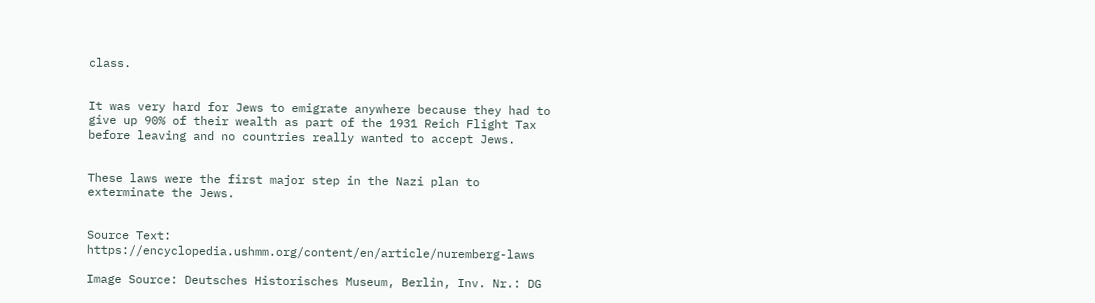class.


It was very hard for Jews to emigrate anywhere because they had to give up 90% of their wealth as part of the 1931 Reich Flight Tax before leaving and no countries really wanted to accept Jews.


These laws were the first major step in the Nazi plan to exterminate the Jews.


Source Text: https://encyclopedia.ushmm.org/content/en/article/nuremberg-laws

Image Source: Deutsches Historisches Museum, Berlin, Inv. Nr.: DG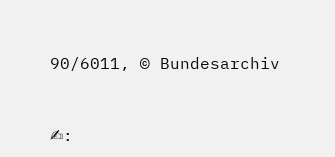90/6011, © Bundesarchiv


✍: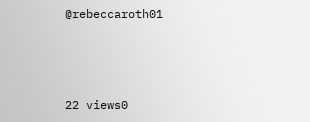@rebeccaroth01



22 views0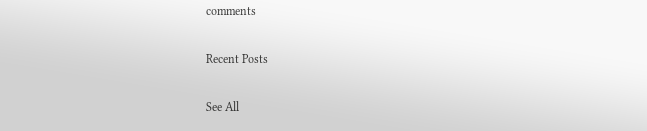comments

Recent Posts

See All